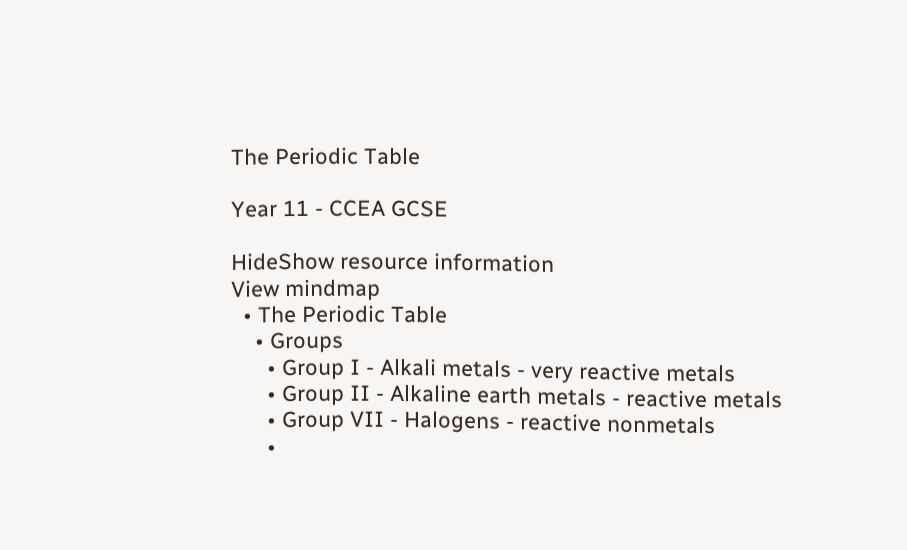The Periodic Table

Year 11 - CCEA GCSE

HideShow resource information
View mindmap
  • The Periodic Table
    • Groups
      • Group I - Alkali metals - very reactive metals
      • Group II - Alkaline earth metals - reactive metals
      • Group VII - Halogens - reactive nonmetals
      •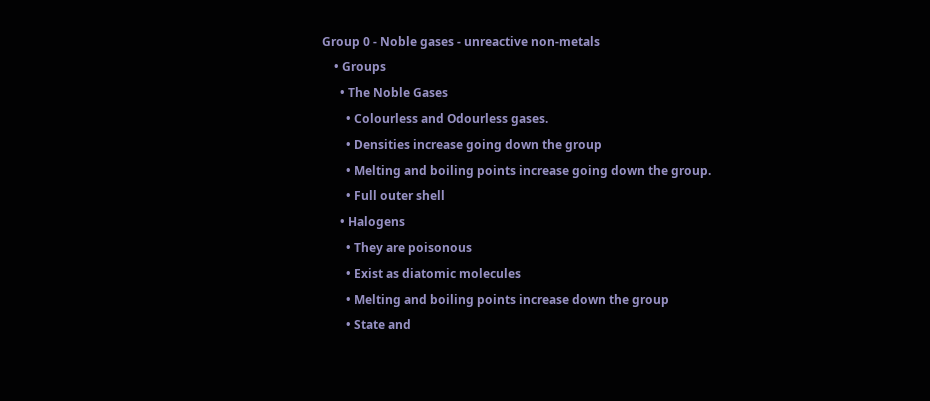Group 0 - Noble gases - unreactive non-metals
    • Groups
      • The Noble Gases
        • Colourless and Odourless gases.
        • Densities increase going down the group
        • Melting and boiling points increase going down the group.
        • Full outer shell
      • Halogens
        • They are poisonous
        • Exist as diatomic molecules
        • Melting and boiling points increase down the group
        • State and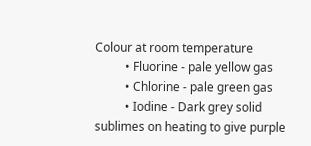Colour at room temperature
          • Fluorine - pale yellow gas
          • Chlorine - pale green gas
          • Iodine - Dark grey solid sublimes on heating to give purple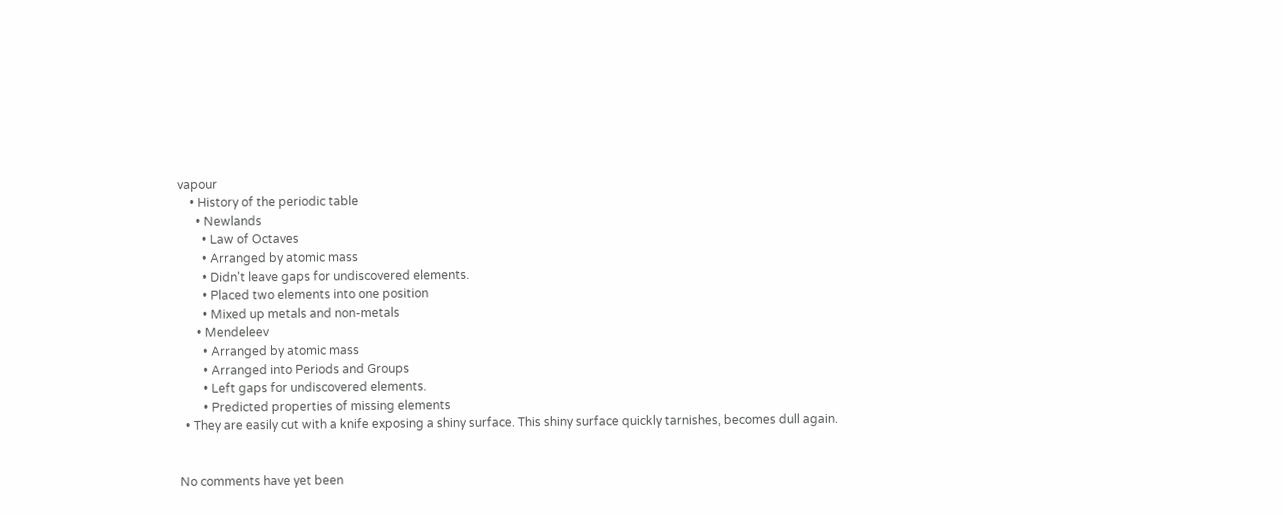vapour
    • History of the periodic table
      • Newlands
        • Law of Octaves
        • Arranged by atomic mass
        • Didn't leave gaps for undiscovered elements.
        • Placed two elements into one position
        • Mixed up metals and non-metals
      • Mendeleev
        • Arranged by atomic mass
        • Arranged into Periods and Groups
        • Left gaps for undiscovered elements.
        • Predicted properties of missing elements
  • They are easily cut with a knife exposing a shiny surface. This shiny surface quickly tarnishes, becomes dull again.


No comments have yet been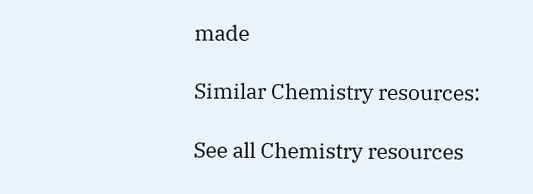made

Similar Chemistry resources:

See all Chemistry resources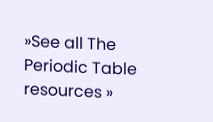»See all The Periodic Table resources »